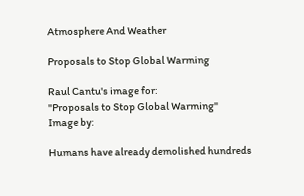Atmosphere And Weather

Proposals to Stop Global Warming

Raul Cantu's image for:
"Proposals to Stop Global Warming"
Image by:

Humans have already demolished hundreds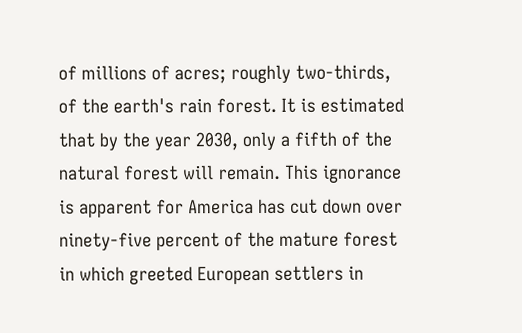of millions of acres; roughly two-thirds, of the earth's rain forest. It is estimated that by the year 2030, only a fifth of the natural forest will remain. This ignorance is apparent for America has cut down over ninety-five percent of the mature forest in which greeted European settlers in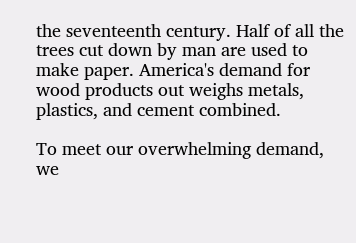the seventeenth century. Half of all the trees cut down by man are used to make paper. America's demand for wood products out weighs metals, plastics, and cement combined.

To meet our overwhelming demand, we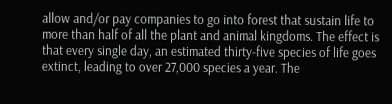allow and/or pay companies to go into forest that sustain life to more than half of all the plant and animal kingdoms. The effect is that every single day, an estimated thirty-five species of life goes extinct, leading to over 27,000 species a year. The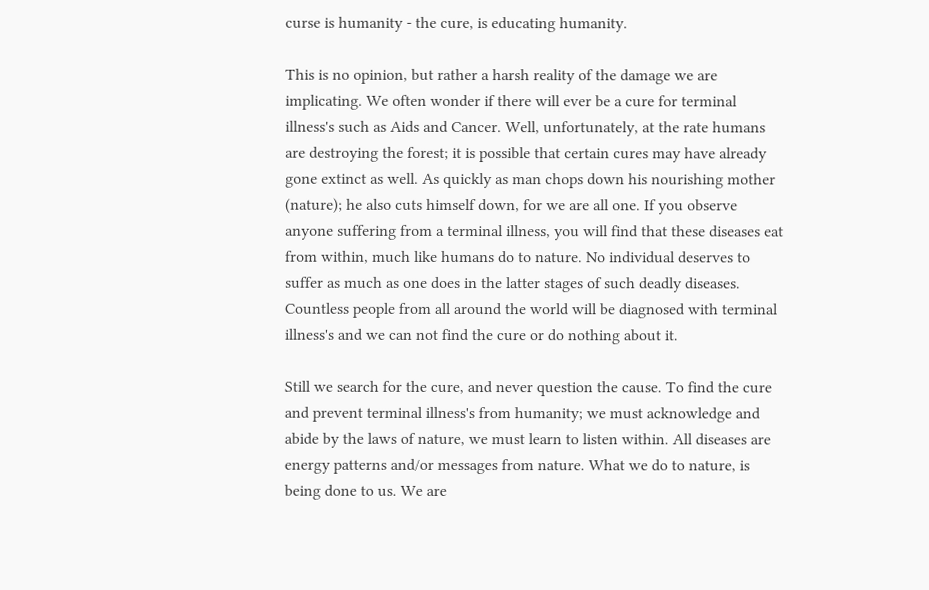curse is humanity - the cure, is educating humanity.

This is no opinion, but rather a harsh reality of the damage we are implicating. We often wonder if there will ever be a cure for terminal illness's such as Aids and Cancer. Well, unfortunately, at the rate humans are destroying the forest; it is possible that certain cures may have already gone extinct as well. As quickly as man chops down his nourishing mother (nature); he also cuts himself down, for we are all one. If you observe anyone suffering from a terminal illness, you will find that these diseases eat from within, much like humans do to nature. No individual deserves to suffer as much as one does in the latter stages of such deadly diseases. Countless people from all around the world will be diagnosed with terminal illness's and we can not find the cure or do nothing about it.

Still we search for the cure, and never question the cause. To find the cure and prevent terminal illness's from humanity; we must acknowledge and abide by the laws of nature, we must learn to listen within. All diseases are energy patterns and/or messages from nature. What we do to nature, is being done to us. We are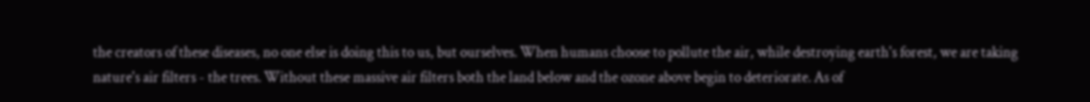the creators of these diseases, no one else is doing this to us, but ourselves. When humans choose to pollute the air, while destroying earth's forest, we are taking nature's air filters - the trees. Without these massive air filters both the land below and the ozone above begin to deteriorate. As of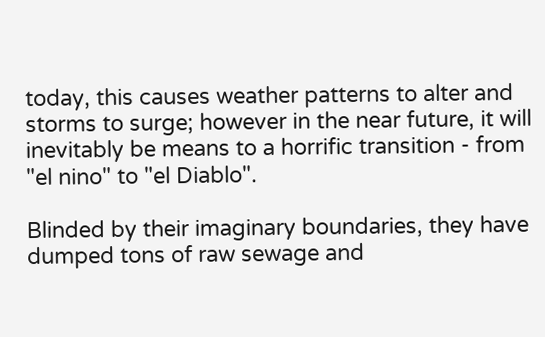today, this causes weather patterns to alter and storms to surge; however in the near future, it will inevitably be means to a horrific transition - from "el nino" to "el Diablo".

Blinded by their imaginary boundaries, they have dumped tons of raw sewage and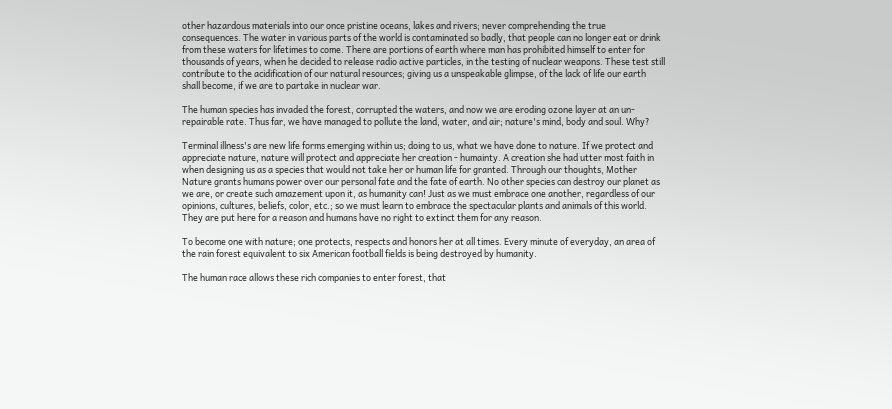other hazardous materials into our once pristine oceans, lakes and rivers; never comprehending the true consequences. The water in various parts of the world is contaminated so badly, that people can no longer eat or drink from these waters for lifetimes to come. There are portions of earth where man has prohibited himself to enter for thousands of years, when he decided to release radio active particles, in the testing of nuclear weapons. These test still contribute to the acidification of our natural resources; giving us a unspeakable glimpse, of the lack of life our earth shall become, if we are to partake in nuclear war.

The human species has invaded the forest, corrupted the waters, and now we are eroding ozone layer at an un-repairable rate. Thus far, we have managed to pollute the land, water, and air; nature's mind, body and soul. Why?

Terminal illness's are new life forms emerging within us; doing to us, what we have done to nature. If we protect and appreciate nature, nature will protect and appreciate her creation - humainty. A creation she had utter most faith in when designing us as a species that would not take her or human life for granted. Through our thoughts, Mother Nature grants humans power over our personal fate and the fate of earth. No other species can destroy our planet as we are, or create such amazement upon it, as humanity can! Just as we must embrace one another, regardless of our opinions, cultures, beliefs, color, etc.; so we must learn to embrace the spectacular plants and animals of this world. They are put here for a reason and humans have no right to extinct them for any reason.

To become one with nature; one protects, respects and honors her at all times. Every minute of everyday, an area of the rain forest equivalent to six American football fields is being destroyed by humanity.

The human race allows these rich companies to enter forest, that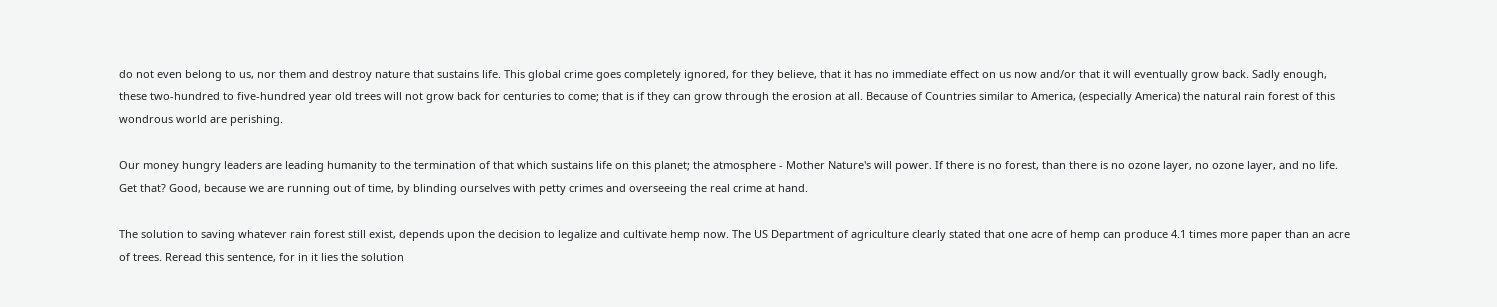do not even belong to us, nor them and destroy nature that sustains life. This global crime goes completely ignored, for they believe, that it has no immediate effect on us now and/or that it will eventually grow back. Sadly enough, these two-hundred to five-hundred year old trees will not grow back for centuries to come; that is if they can grow through the erosion at all. Because of Countries similar to America, (especially America) the natural rain forest of this wondrous world are perishing.

Our money hungry leaders are leading humanity to the termination of that which sustains life on this planet; the atmosphere - Mother Nature's will power. If there is no forest, than there is no ozone layer, no ozone layer, and no life. Get that? Good, because we are running out of time, by blinding ourselves with petty crimes and overseeing the real crime at hand.

The solution to saving whatever rain forest still exist, depends upon the decision to legalize and cultivate hemp now. The US Department of agriculture clearly stated that one acre of hemp can produce 4.1 times more paper than an acre of trees. Reread this sentence, for in it lies the solution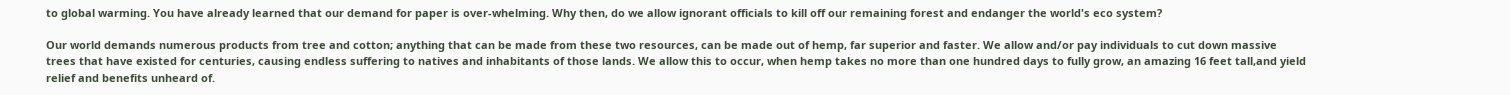to global warming. You have already learned that our demand for paper is over-whelming. Why then, do we allow ignorant officials to kill off our remaining forest and endanger the world's eco system?

Our world demands numerous products from tree and cotton; anything that can be made from these two resources, can be made out of hemp, far superior and faster. We allow and/or pay individuals to cut down massive trees that have existed for centuries, causing endless suffering to natives and inhabitants of those lands. We allow this to occur, when hemp takes no more than one hundred days to fully grow, an amazing 16 feet tall,and yield relief and benefits unheard of.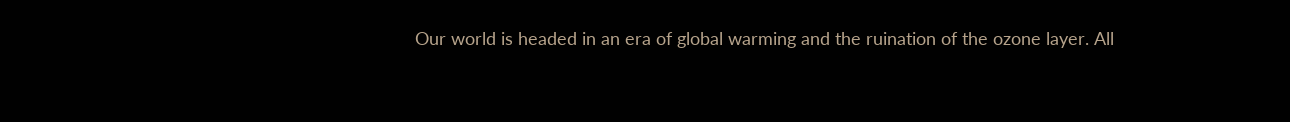Our world is headed in an era of global warming and the ruination of the ozone layer. All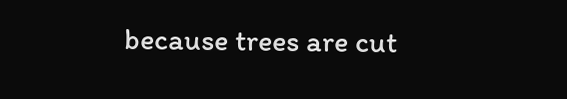because trees are cut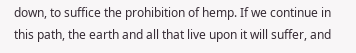down, to suffice the prohibition of hemp. If we continue in this path, the earth and all that live upon it will suffer, and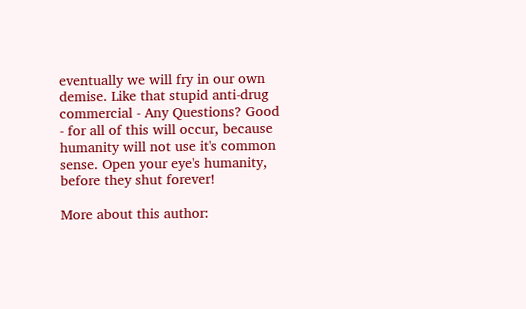eventually we will fry in our own demise. Like that stupid anti-drug commercial - Any Questions? Good - for all of this will occur, because humanity will not use it's common sense. Open your eye's humanity, before they shut forever!

More about this author: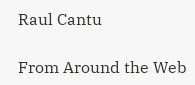Raul Cantu

From Around the Web